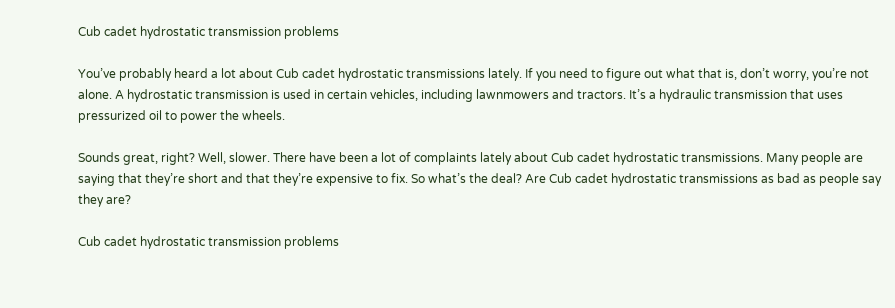Cub cadet hydrostatic transmission problems

You’ve probably heard a lot about Cub cadet hydrostatic transmissions lately. If you need to figure out what that is, don’t worry, you’re not alone. A hydrostatic transmission is used in certain vehicles, including lawnmowers and tractors. It’s a hydraulic transmission that uses pressurized oil to power the wheels.

Sounds great, right? Well, slower. There have been a lot of complaints lately about Cub cadet hydrostatic transmissions. Many people are saying that they’re short and that they’re expensive to fix. So what’s the deal? Are Cub cadet hydrostatic transmissions as bad as people say they are?

Cub cadet hydrostatic transmission problems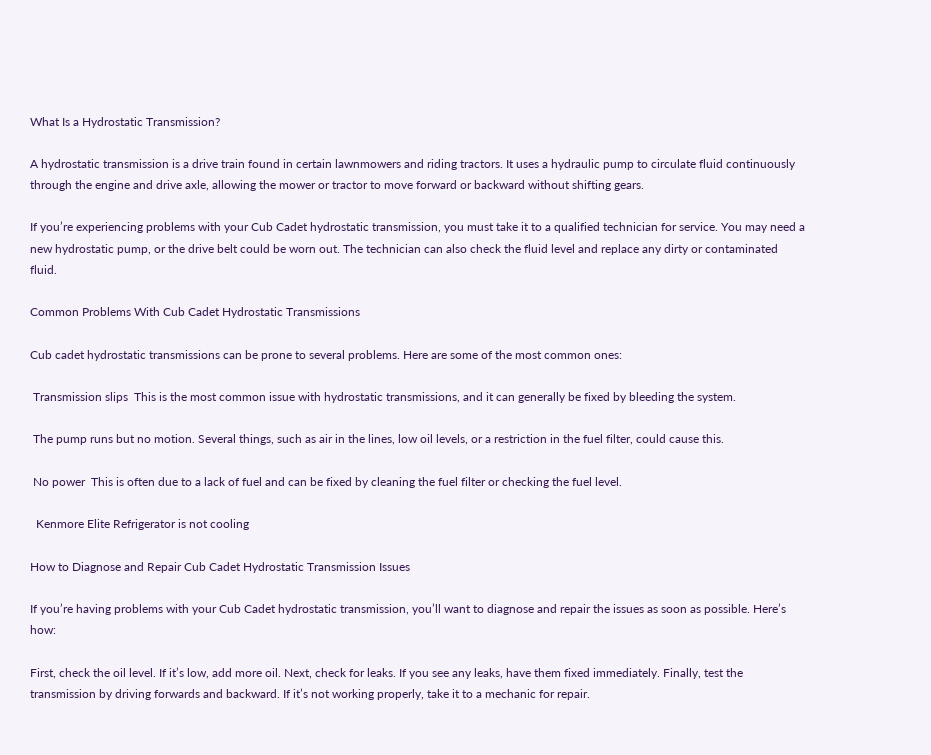What Is a Hydrostatic Transmission?

A hydrostatic transmission is a drive train found in certain lawnmowers and riding tractors. It uses a hydraulic pump to circulate fluid continuously through the engine and drive axle, allowing the mower or tractor to move forward or backward without shifting gears.

If you’re experiencing problems with your Cub Cadet hydrostatic transmission, you must take it to a qualified technician for service. You may need a new hydrostatic pump, or the drive belt could be worn out. The technician can also check the fluid level and replace any dirty or contaminated fluid.

Common Problems With Cub Cadet Hydrostatic Transmissions

Cub cadet hydrostatic transmissions can be prone to several problems. Here are some of the most common ones:

 Transmission slips  This is the most common issue with hydrostatic transmissions, and it can generally be fixed by bleeding the system.

 The pump runs but no motion. Several things, such as air in the lines, low oil levels, or a restriction in the fuel filter, could cause this.

 No power  This is often due to a lack of fuel and can be fixed by cleaning the fuel filter or checking the fuel level.

  Kenmore Elite Refrigerator is not cooling

How to Diagnose and Repair Cub Cadet Hydrostatic Transmission Issues

If you’re having problems with your Cub Cadet hydrostatic transmission, you’ll want to diagnose and repair the issues as soon as possible. Here’s how:

First, check the oil level. If it’s low, add more oil. Next, check for leaks. If you see any leaks, have them fixed immediately. Finally, test the transmission by driving forwards and backward. If it’s not working properly, take it to a mechanic for repair.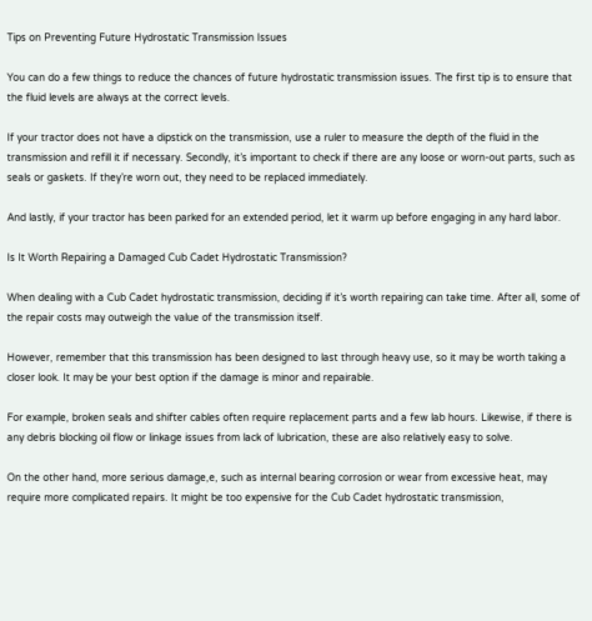Tips on Preventing Future Hydrostatic Transmission Issues

You can do a few things to reduce the chances of future hydrostatic transmission issues. The first tip is to ensure that the fluid levels are always at the correct levels.

If your tractor does not have a dipstick on the transmission, use a ruler to measure the depth of the fluid in the transmission and refill it if necessary. Secondly, it’s important to check if there are any loose or worn-out parts, such as seals or gaskets. If they’re worn out, they need to be replaced immediately.

And lastly, if your tractor has been parked for an extended period, let it warm up before engaging in any hard labor.

Is It Worth Repairing a Damaged Cub Cadet Hydrostatic Transmission?

When dealing with a Cub Cadet hydrostatic transmission, deciding if it’s worth repairing can take time. After all, some of the repair costs may outweigh the value of the transmission itself.

However, remember that this transmission has been designed to last through heavy use, so it may be worth taking a closer look. It may be your best option if the damage is minor and repairable.

For example, broken seals and shifter cables often require replacement parts and a few lab hours. Likewise, if there is any debris blocking oil flow or linkage issues from lack of lubrication, these are also relatively easy to solve.

On the other hand, more serious damage,e, such as internal bearing corrosion or wear from excessive heat, may require more complicated repairs. It might be too expensive for the Cub Cadet hydrostatic transmission,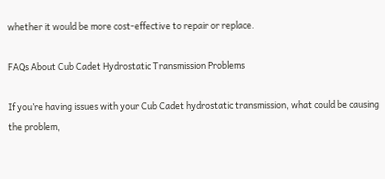whether it would be more cost-effective to repair or replace.

FAQs About Cub Cadet Hydrostatic Transmission Problems

If you’re having issues with your Cub Cadet hydrostatic transmission, what could be causing the problem,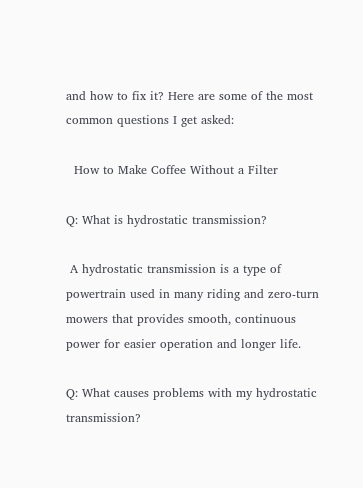and how to fix it? Here are some of the most common questions I get asked:

  How to Make Coffee Without a Filter

Q: What is hydrostatic transmission?

 A hydrostatic transmission is a type of powertrain used in many riding and zero-turn mowers that provides smooth, continuous power for easier operation and longer life.

Q: What causes problems with my hydrostatic transmission?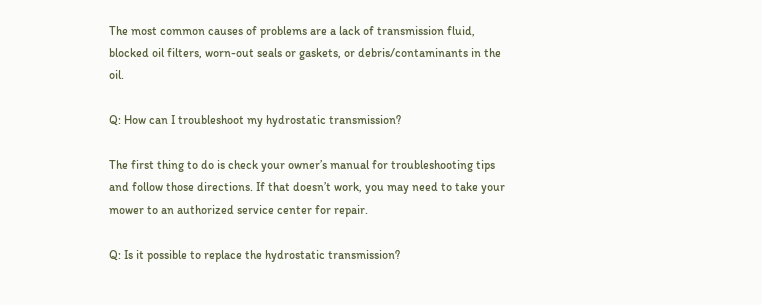The most common causes of problems are a lack of transmission fluid, blocked oil filters, worn-out seals or gaskets, or debris/contaminants in the oil.

Q: How can I troubleshoot my hydrostatic transmission?

The first thing to do is check your owner’s manual for troubleshooting tips and follow those directions. If that doesn’t work, you may need to take your mower to an authorized service center for repair.

Q: Is it possible to replace the hydrostatic transmission?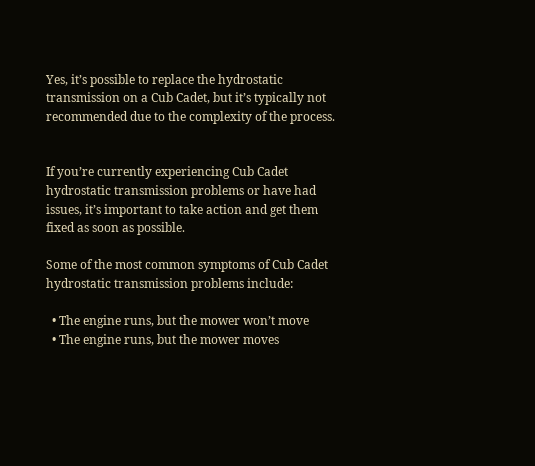Yes, it’s possible to replace the hydrostatic transmission on a Cub Cadet, but it’s typically not recommended due to the complexity of the process.


If you’re currently experiencing Cub Cadet hydrostatic transmission problems or have had issues, it’s important to take action and get them fixed as soon as possible.

Some of the most common symptoms of Cub Cadet hydrostatic transmission problems include:

  • The engine runs, but the mower won’t move
  • The engine runs, but the mower moves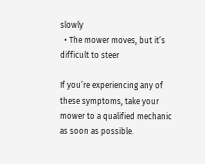slowly
  • The mower moves, but it’s difficult to steer

If you’re experiencing any of these symptoms, take your mower to a qualified mechanic as soon as possible.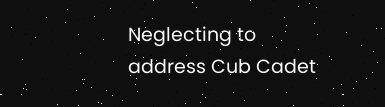Neglecting to address Cub Cadet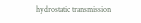hydrostatic transmission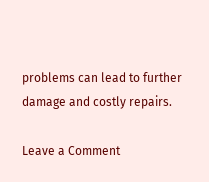problems can lead to further damage and costly repairs.

Leave a Comment